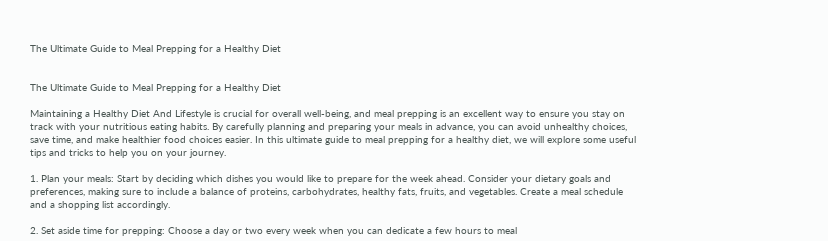The Ultimate Guide to Meal Prepping for a Healthy Diet


The Ultimate Guide to Meal Prepping for a Healthy Diet

Maintaining a Healthy Diet And Lifestyle is crucial for overall well-being, and meal prepping is an excellent way to ensure you stay on track with your nutritious eating habits. By carefully planning and preparing your meals in advance, you can avoid unhealthy choices, save time, and make healthier food choices easier. In this ultimate guide to meal prepping for a healthy diet, we will explore some useful tips and tricks to help you on your journey.

1. Plan your meals: Start by deciding which dishes you would like to prepare for the week ahead. Consider your dietary goals and preferences, making sure to include a balance of proteins, carbohydrates, healthy fats, fruits, and vegetables. Create a meal schedule and a shopping list accordingly.

2. Set aside time for prepping: Choose a day or two every week when you can dedicate a few hours to meal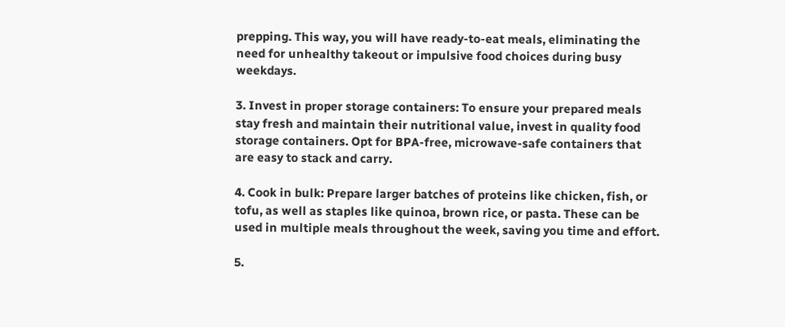prepping. This way, you will have ready-to-eat meals, eliminating the need for unhealthy takeout or impulsive food choices during busy weekdays.

3. Invest in proper storage containers: To ensure your prepared meals stay fresh and maintain their nutritional value, invest in quality food storage containers. Opt for BPA-free, microwave-safe containers that are easy to stack and carry.

4. Cook in bulk: Prepare larger batches of proteins like chicken, fish, or tofu, as well as staples like quinoa, brown rice, or pasta. These can be used in multiple meals throughout the week, saving you time and effort.

5.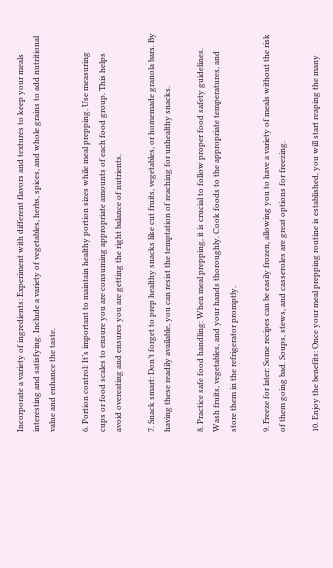Incorporate a variety of ingredients: Experiment with different flavors and textures to keep your meals interesting and satisfying. Include a variety of vegetables, herbs, spices, and whole grains to add nutritional value and enhance the taste.

6. Portion control: It’s important to maintain healthy portion sizes while meal prepping. Use measuring cups or food scales to ensure you are consuming appropriate amounts of each food group. This helps avoid overeating and ensures you are getting the right balance of nutrients.

7. Snack smart: Don’t forget to prep healthy snacks like cut fruits, vegetables, or homemade granola bars. By having these readily available, you can resist the temptation of reaching for unhealthy snacks.

8. Practice safe food handling: When meal prepping, it is crucial to follow proper food safety guidelines. Wash fruits, vegetables, and your hands thoroughly. Cook foods to the appropriate temperatures, and store them in the refrigerator promptly.

9. Freeze for later: Some recipes can be easily frozen, allowing you to have a variety of meals without the risk of them going bad. Soups, stews, and casseroles are great options for freezing.

10. Enjoy the benefits: Once your meal prepping routine is established, you will start reaping the many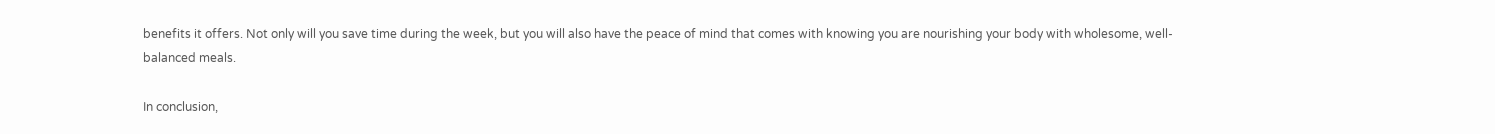benefits it offers. Not only will you save time during the week, but you will also have the peace of mind that comes with knowing you are nourishing your body with wholesome, well-balanced meals.

In conclusion,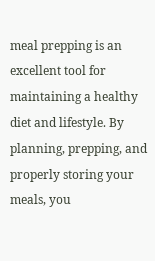meal prepping is an excellent tool for maintaining a healthy diet and lifestyle. By planning, prepping, and properly storing your meals, you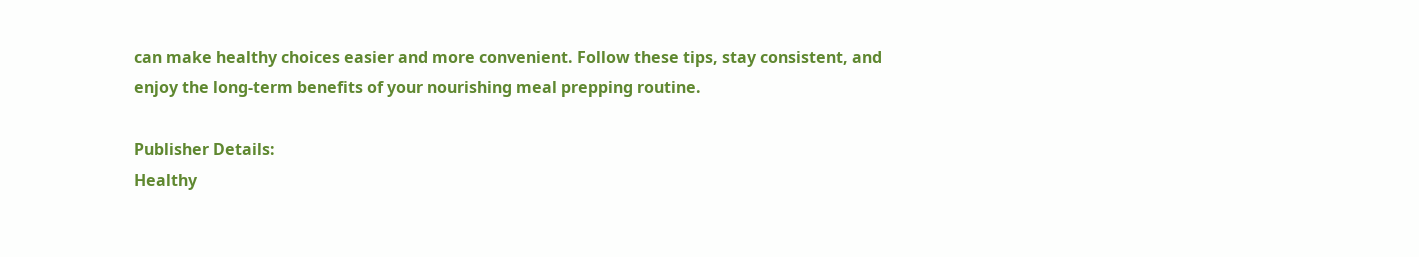can make healthy choices easier and more convenient. Follow these tips, stay consistent, and enjoy the long-term benefits of your nourishing meal prepping routine.

Publisher Details:
Healthy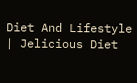Diet And Lifestyle | Jelicious Diet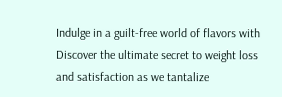Indulge in a guilt-free world of flavors with Discover the ultimate secret to weight loss and satisfaction as we tantalize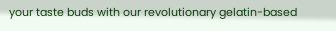your taste buds with our revolutionary gelatin-based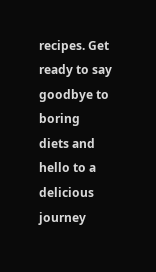recipes. Get ready to say goodbye to boring diets and hello to a delicious journey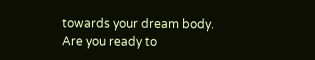towards your dream body. Are you ready to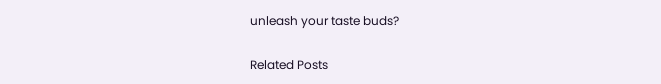unleash your taste buds?

Related Posts